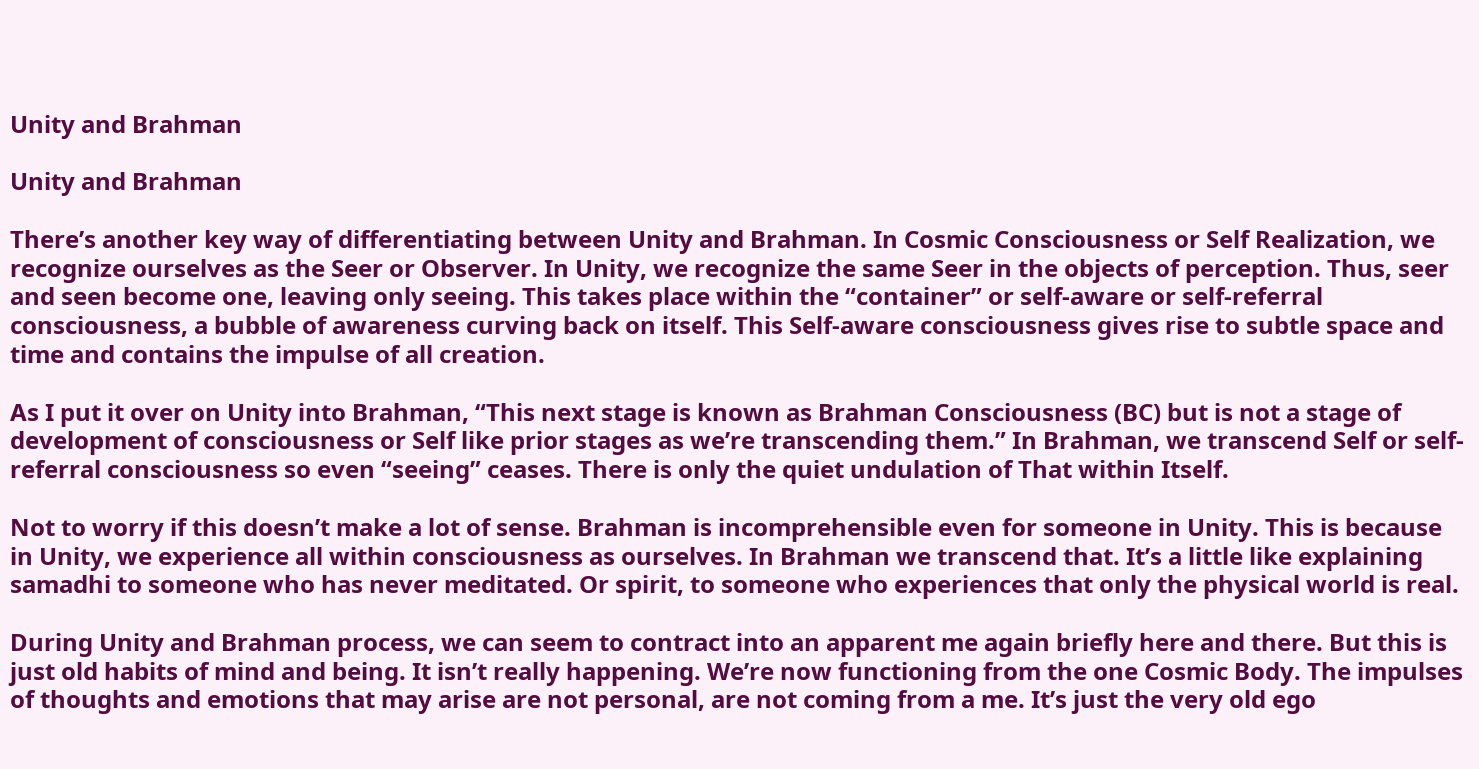Unity and Brahman

Unity and Brahman

There’s another key way of differentiating between Unity and Brahman. In Cosmic Consciousness or Self Realization, we recognize ourselves as the Seer or Observer. In Unity, we recognize the same Seer in the objects of perception. Thus, seer and seen become one, leaving only seeing. This takes place within the “container” or self-aware or self-referral consciousness, a bubble of awareness curving back on itself. This Self-aware consciousness gives rise to subtle space and time and contains the impulse of all creation.

As I put it over on Unity into Brahman, “This next stage is known as Brahman Consciousness (BC) but is not a stage of development of consciousness or Self like prior stages as we’re transcending them.” In Brahman, we transcend Self or self-referral consciousness so even “seeing” ceases. There is only the quiet undulation of That within Itself.

Not to worry if this doesn’t make a lot of sense. Brahman is incomprehensible even for someone in Unity. This is because in Unity, we experience all within consciousness as ourselves. In Brahman we transcend that. It’s a little like explaining samadhi to someone who has never meditated. Or spirit, to someone who experiences that only the physical world is real.

During Unity and Brahman process, we can seem to contract into an apparent me again briefly here and there. But this is just old habits of mind and being. It isn’t really happening. We’re now functioning from the one Cosmic Body. The impulses of thoughts and emotions that may arise are not personal, are not coming from a me. It’s just the very old ego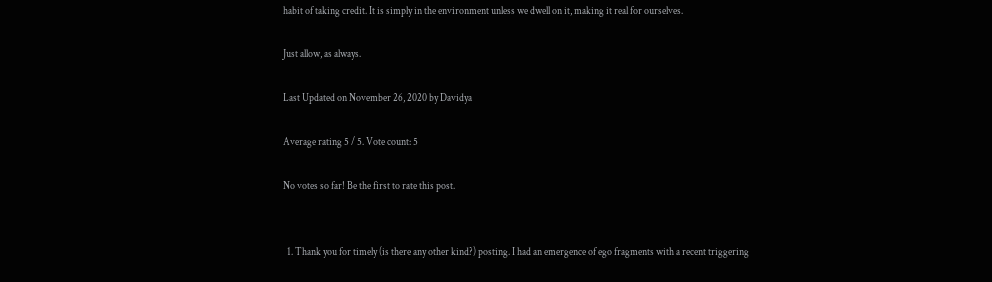habit of taking credit. It is simply in the environment unless we dwell on it, making it real for ourselves.

Just allow, as always.

Last Updated on November 26, 2020 by Davidya

Average rating 5 / 5. Vote count: 5

No votes so far! Be the first to rate this post.


  1. Thank you for timely (is there any other kind?) posting. I had an emergence of ego fragments with a recent triggering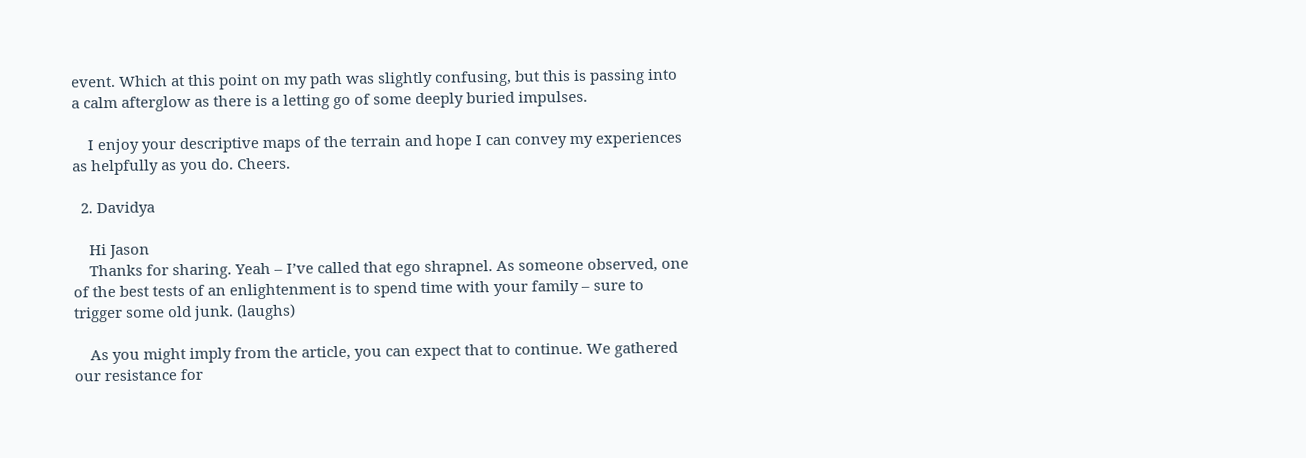event. Which at this point on my path was slightly confusing, but this is passing into a calm afterglow as there is a letting go of some deeply buried impulses.

    I enjoy your descriptive maps of the terrain and hope I can convey my experiences as helpfully as you do. Cheers.

  2. Davidya

    Hi Jason
    Thanks for sharing. Yeah – I’ve called that ego shrapnel. As someone observed, one of the best tests of an enlightenment is to spend time with your family – sure to trigger some old junk. (laughs)

    As you might imply from the article, you can expect that to continue. We gathered our resistance for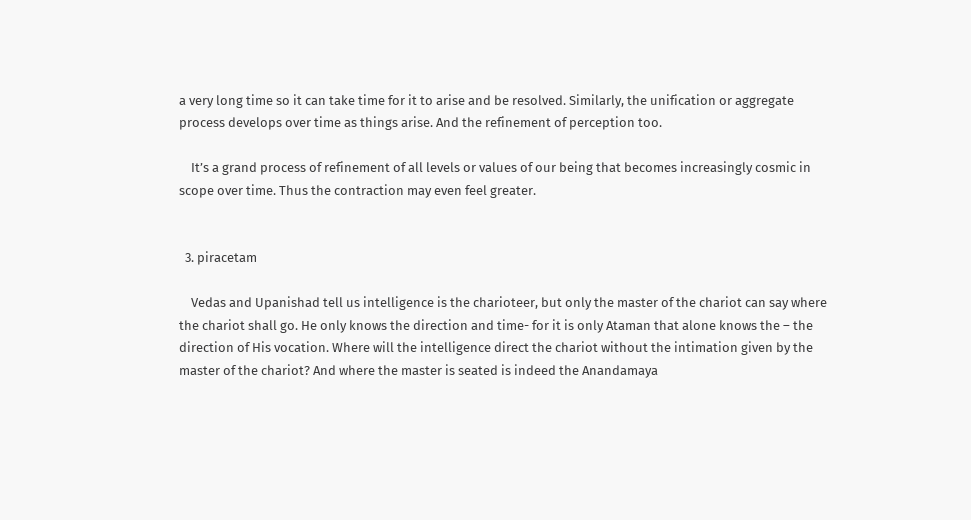a very long time so it can take time for it to arise and be resolved. Similarly, the unification or aggregate process develops over time as things arise. And the refinement of perception too.

    It’s a grand process of refinement of all levels or values of our being that becomes increasingly cosmic in scope over time. Thus the contraction may even feel greater.


  3. piracetam

    Vedas and Upanishad tell us intelligence is the charioteer, but only the master of the chariot can say where the chariot shall go. He only knows the direction and time- for it is only Ataman that alone knows the – the direction of His vocation. Where will the intelligence direct the chariot without the intimation given by the master of the chariot? And where the master is seated is indeed the Anandamaya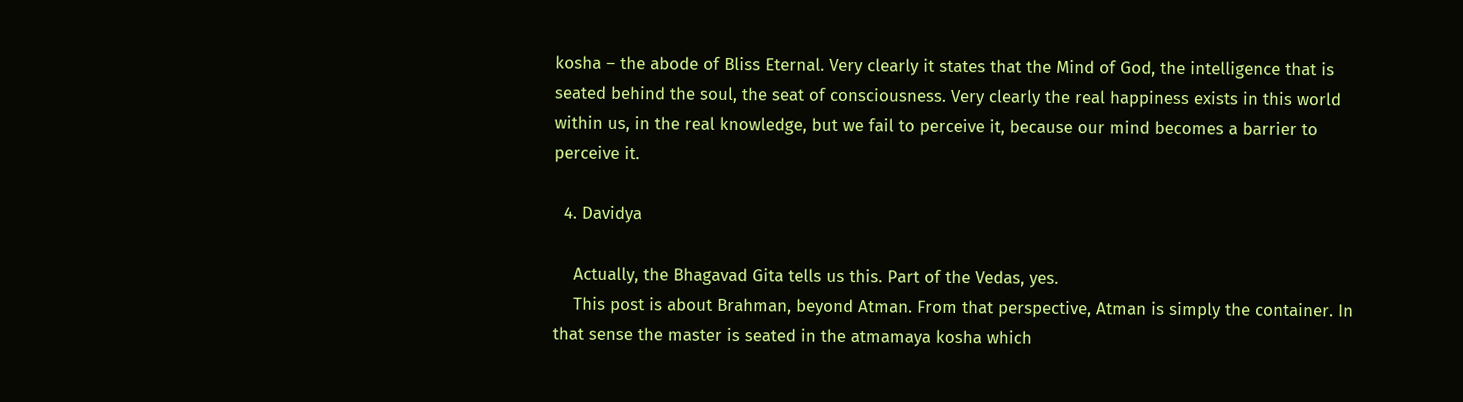kosha – the abode of Bliss Eternal. Very clearly it states that the Mind of God, the intelligence that is seated behind the soul, the seat of consciousness. Very clearly the real happiness exists in this world within us, in the real knowledge, but we fail to perceive it, because our mind becomes a barrier to perceive it.

  4. Davidya

    Actually, the Bhagavad Gita tells us this. Part of the Vedas, yes.
    This post is about Brahman, beyond Atman. From that perspective, Atman is simply the container. In that sense the master is seated in the atmamaya kosha which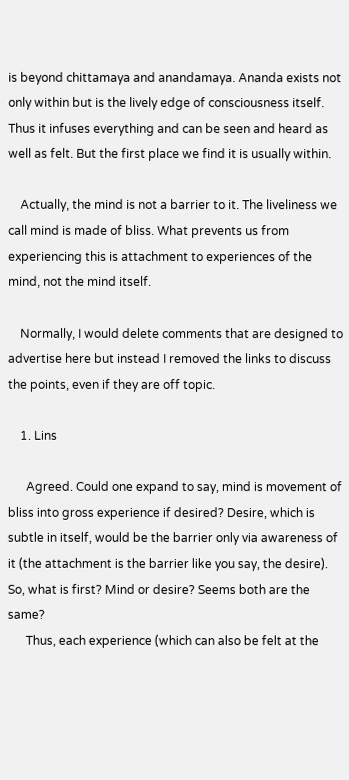is beyond chittamaya and anandamaya. Ananda exists not only within but is the lively edge of consciousness itself. Thus it infuses everything and can be seen and heard as well as felt. But the first place we find it is usually within.

    Actually, the mind is not a barrier to it. The liveliness we call mind is made of bliss. What prevents us from experiencing this is attachment to experiences of the mind, not the mind itself.

    Normally, I would delete comments that are designed to advertise here but instead I removed the links to discuss the points, even if they are off topic.

    1. Lins

      Agreed. Could one expand to say, mind is movement of bliss into gross experience if desired? Desire, which is subtle in itself, would be the barrier only via awareness of it (the attachment is the barrier like you say, the desire). So, what is first? Mind or desire? Seems both are the same?
      Thus, each experience (which can also be felt at the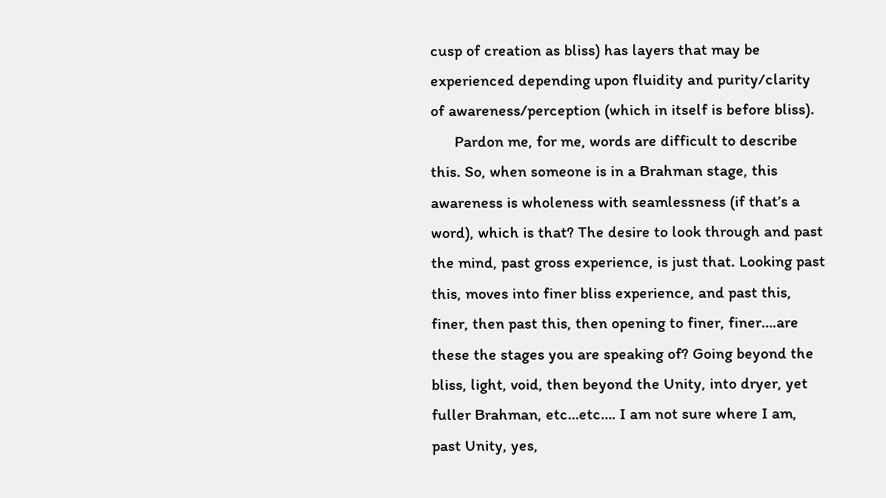cusp of creation as bliss) has layers that may be experienced depending upon fluidity and purity/clarity of awareness/perception (which in itself is before bliss).
      Pardon me, for me, words are difficult to describe this. So, when someone is in a Brahman stage, this awareness is wholeness with seamlessness (if that’s a word), which is that? The desire to look through and past the mind, past gross experience, is just that. Looking past this, moves into finer bliss experience, and past this, finer, then past this, then opening to finer, finer….are these the stages you are speaking of? Going beyond the bliss, light, void, then beyond the Unity, into dryer, yet fuller Brahman, etc…etc…. I am not sure where I am, past Unity, yes,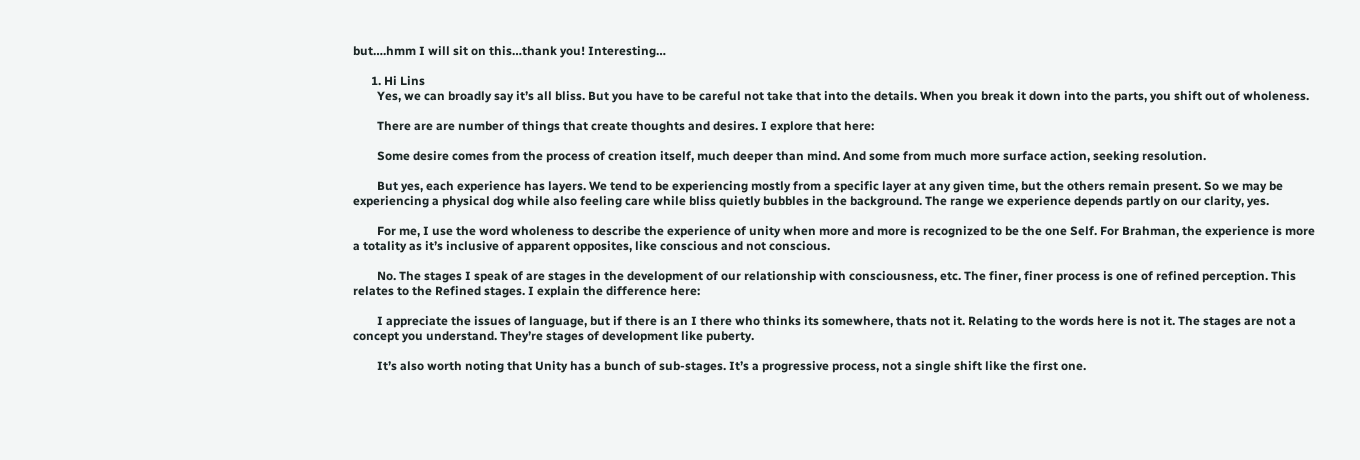but….hmm I will sit on this…thank you! Interesting…

      1. Hi Lins
        Yes, we can broadly say it’s all bliss. But you have to be careful not take that into the details. When you break it down into the parts, you shift out of wholeness.

        There are are number of things that create thoughts and desires. I explore that here:

        Some desire comes from the process of creation itself, much deeper than mind. And some from much more surface action, seeking resolution.

        But yes, each experience has layers. We tend to be experiencing mostly from a specific layer at any given time, but the others remain present. So we may be experiencing a physical dog while also feeling care while bliss quietly bubbles in the background. The range we experience depends partly on our clarity, yes.

        For me, I use the word wholeness to describe the experience of unity when more and more is recognized to be the one Self. For Brahman, the experience is more a totality as it’s inclusive of apparent opposites, like conscious and not conscious.

        No. The stages I speak of are stages in the development of our relationship with consciousness, etc. The finer, finer process is one of refined perception. This relates to the Refined stages. I explain the difference here:

        I appreciate the issues of language, but if there is an I there who thinks its somewhere, thats not it. Relating to the words here is not it. The stages are not a concept you understand. They’re stages of development like puberty.

        It’s also worth noting that Unity has a bunch of sub-stages. It’s a progressive process, not a single shift like the first one.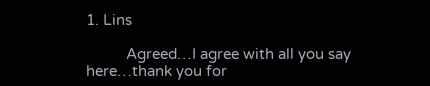1. Lins

          Agreed…I agree with all you say here…thank you for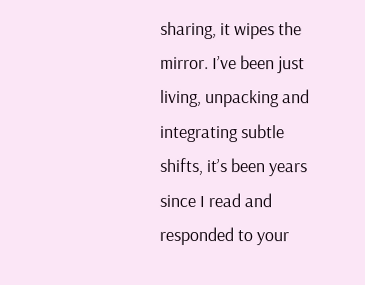sharing, it wipes the mirror. I’ve been just living, unpacking and integrating subtle shifts, it’s been years since I read and responded to your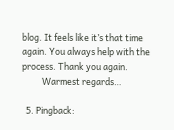blog. It feels like it’s that time again. You always help with the process. Thank you again.
          Warmest regards…

  5. Pingback: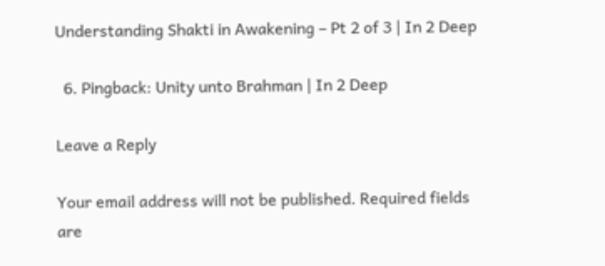Understanding Shakti in Awakening – Pt 2 of 3 | In 2 Deep

  6. Pingback: Unity unto Brahman | In 2 Deep

Leave a Reply

Your email address will not be published. Required fields are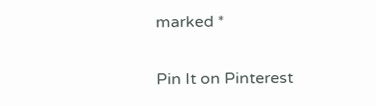marked *

Pin It on Pinterest